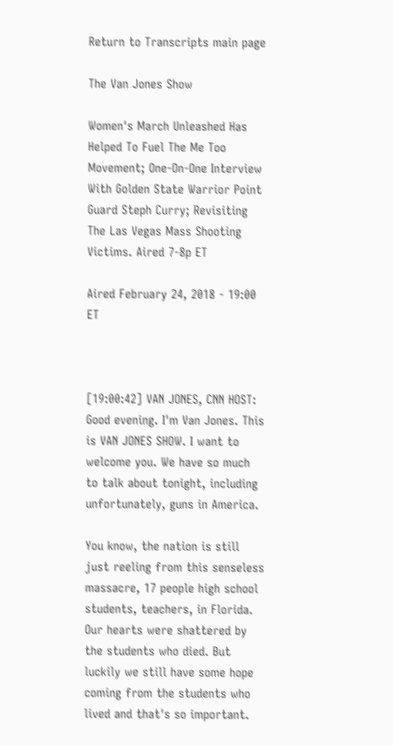Return to Transcripts main page

The Van Jones Show

Women's March Unleashed Has Helped To Fuel The Me Too Movement; One-On-One Interview With Golden State Warrior Point Guard Steph Curry; Revisiting The Las Vegas Mass Shooting Victims. Aired 7-8p ET

Aired February 24, 2018 - 19:00   ET



[19:00:42] VAN JONES, CNN HOST: Good evening. I'm Van Jones. This is VAN JONES SHOW. I want to welcome you. We have so much to talk about tonight, including unfortunately, guns in America.

You know, the nation is still just reeling from this senseless massacre, 17 people high school students, teachers, in Florida. Our hearts were shattered by the students who died. But luckily we still have some hope coming from the students who lived and that's so important.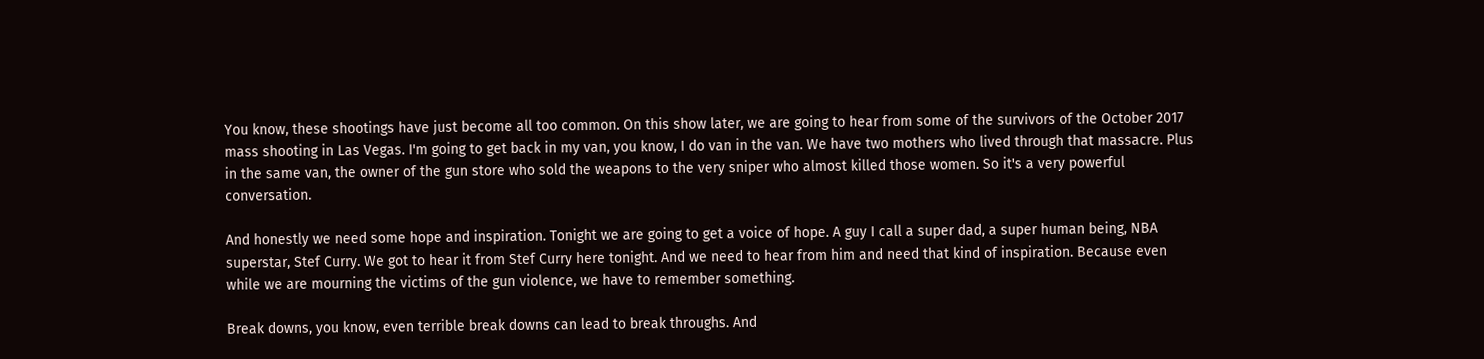You know, these shootings have just become all too common. On this show later, we are going to hear from some of the survivors of the October 2017 mass shooting in Las Vegas. I'm going to get back in my van, you know, I do van in the van. We have two mothers who lived through that massacre. Plus in the same van, the owner of the gun store who sold the weapons to the very sniper who almost killed those women. So it's a very powerful conversation.

And honestly we need some hope and inspiration. Tonight we are going to get a voice of hope. A guy I call a super dad, a super human being, NBA superstar, Stef Curry. We got to hear it from Stef Curry here tonight. And we need to hear from him and need that kind of inspiration. Because even while we are mourning the victims of the gun violence, we have to remember something.

Break downs, you know, even terrible break downs can lead to break throughs. And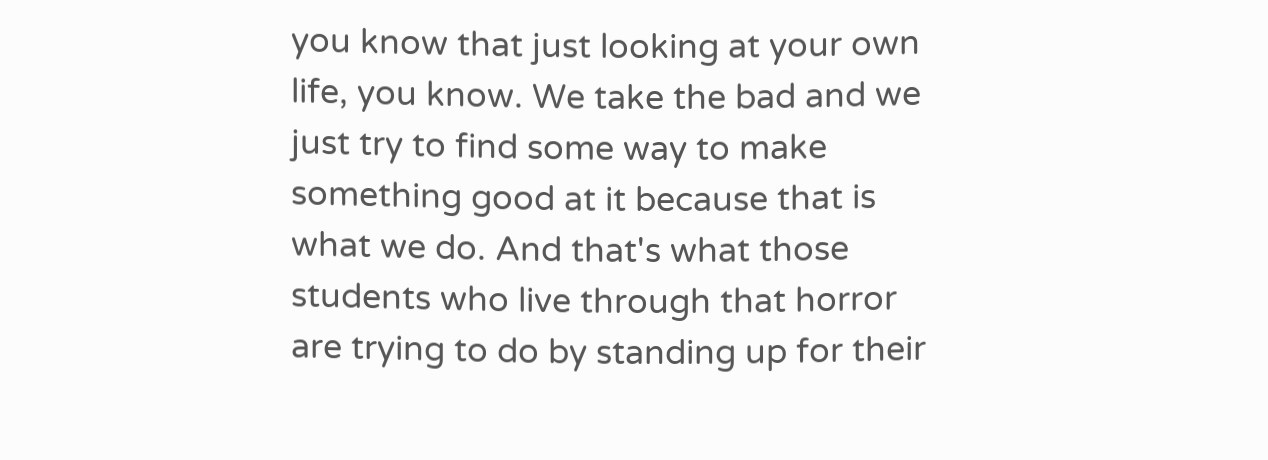you know that just looking at your own life, you know. We take the bad and we just try to find some way to make something good at it because that is what we do. And that's what those students who live through that horror are trying to do by standing up for their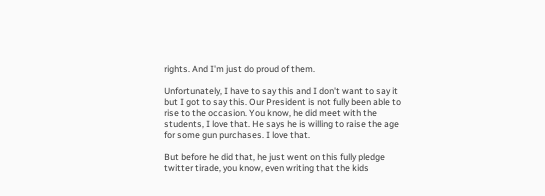rights. And I'm just do proud of them.

Unfortunately, I have to say this and I don't want to say it but I got to say this. Our President is not fully been able to rise to the occasion. You know, he did meet with the students, I love that. He says he is willing to raise the age for some gun purchases. I love that.

But before he did that, he just went on this fully pledge twitter tirade, you know, even writing that the kids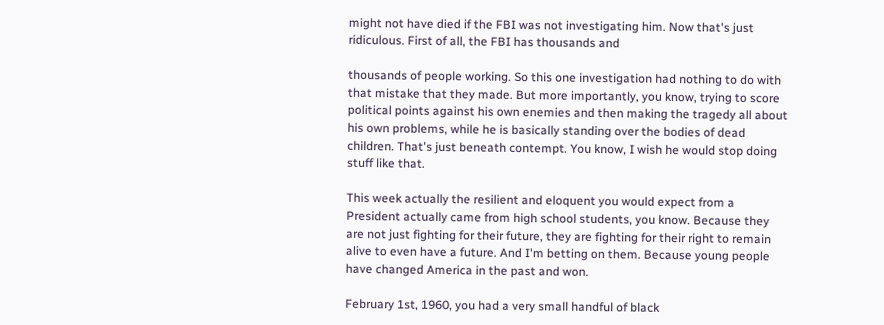might not have died if the FBI was not investigating him. Now that's just ridiculous. First of all, the FBI has thousands and

thousands of people working. So this one investigation had nothing to do with that mistake that they made. But more importantly, you know, trying to score political points against his own enemies and then making the tragedy all about his own problems, while he is basically standing over the bodies of dead children. That's just beneath contempt. You know, I wish he would stop doing stuff like that.

This week actually the resilient and eloquent you would expect from a President actually came from high school students, you know. Because they are not just fighting for their future, they are fighting for their right to remain alive to even have a future. And I'm betting on them. Because young people have changed America in the past and won.

February 1st, 1960, you had a very small handful of black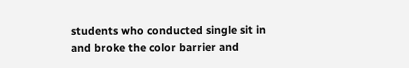students who conducted single sit in and broke the color barrier and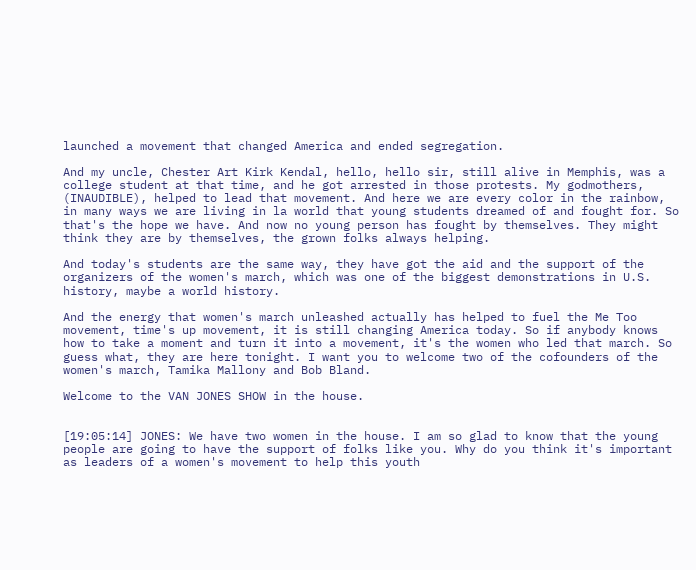launched a movement that changed America and ended segregation.

And my uncle, Chester Art Kirk Kendal, hello, hello sir, still alive in Memphis, was a college student at that time, and he got arrested in those protests. My godmothers, (INAUDIBLE), helped to lead that movement. And here we are every color in the rainbow, in many ways we are living in la world that young students dreamed of and fought for. So that's the hope we have. And now no young person has fought by themselves. They might think they are by themselves, the grown folks always helping.

And today's students are the same way, they have got the aid and the support of the organizers of the women's march, which was one of the biggest demonstrations in U.S. history, maybe a world history.

And the energy that women's march unleashed actually has helped to fuel the Me Too movement, time's up movement, it is still changing America today. So if anybody knows how to take a moment and turn it into a movement, it's the women who led that march. So guess what, they are here tonight. I want you to welcome two of the cofounders of the women's march, Tamika Mallony and Bob Bland.

Welcome to the VAN JONES SHOW in the house.


[19:05:14] JONES: We have two women in the house. I am so glad to know that the young people are going to have the support of folks like you. Why do you think it's important as leaders of a women's movement to help this youth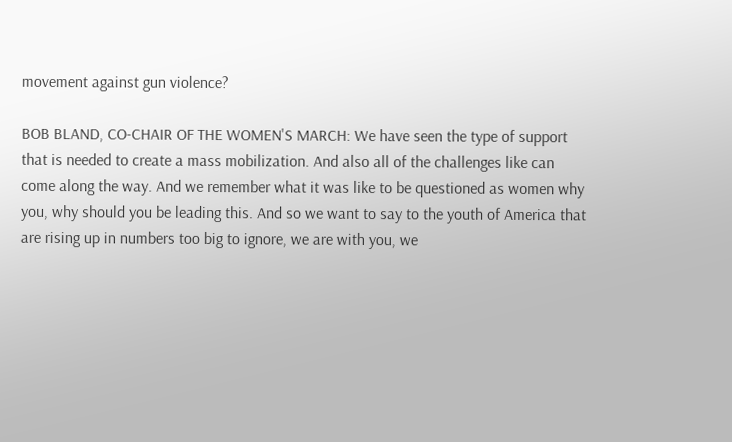movement against gun violence?

BOB BLAND, CO-CHAIR OF THE WOMEN'S MARCH: We have seen the type of support that is needed to create a mass mobilization. And also all of the challenges like can come along the way. And we remember what it was like to be questioned as women why you, why should you be leading this. And so we want to say to the youth of America that are rising up in numbers too big to ignore, we are with you, we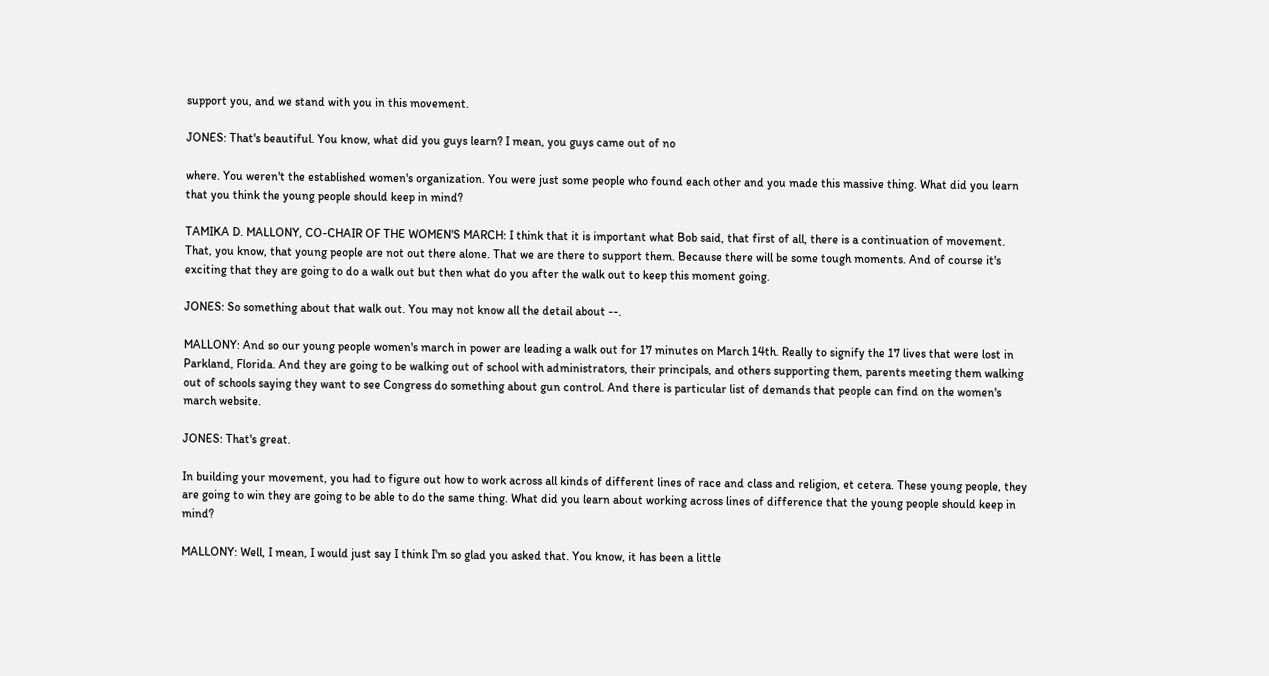support you, and we stand with you in this movement.

JONES: That's beautiful. You know, what did you guys learn? I mean, you guys came out of no

where. You weren't the established women's organization. You were just some people who found each other and you made this massive thing. What did you learn that you think the young people should keep in mind?

TAMIKA D. MALLONY, CO-CHAIR OF THE WOMEN'S MARCH: I think that it is important what Bob said, that first of all, there is a continuation of movement. That, you know, that young people are not out there alone. That we are there to support them. Because there will be some tough moments. And of course it's exciting that they are going to do a walk out but then what do you after the walk out to keep this moment going.

JONES: So something about that walk out. You may not know all the detail about --.

MALLONY: And so our young people women's march in power are leading a walk out for 17 minutes on March 14th. Really to signify the 17 lives that were lost in Parkland, Florida. And they are going to be walking out of school with administrators, their principals, and others supporting them, parents meeting them walking out of schools saying they want to see Congress do something about gun control. And there is particular list of demands that people can find on the women's march website.

JONES: That's great.

In building your movement, you had to figure out how to work across all kinds of different lines of race and class and religion, et cetera. These young people, they are going to win they are going to be able to do the same thing. What did you learn about working across lines of difference that the young people should keep in mind?

MALLONY: Well, I mean, I would just say I think I'm so glad you asked that. You know, it has been a little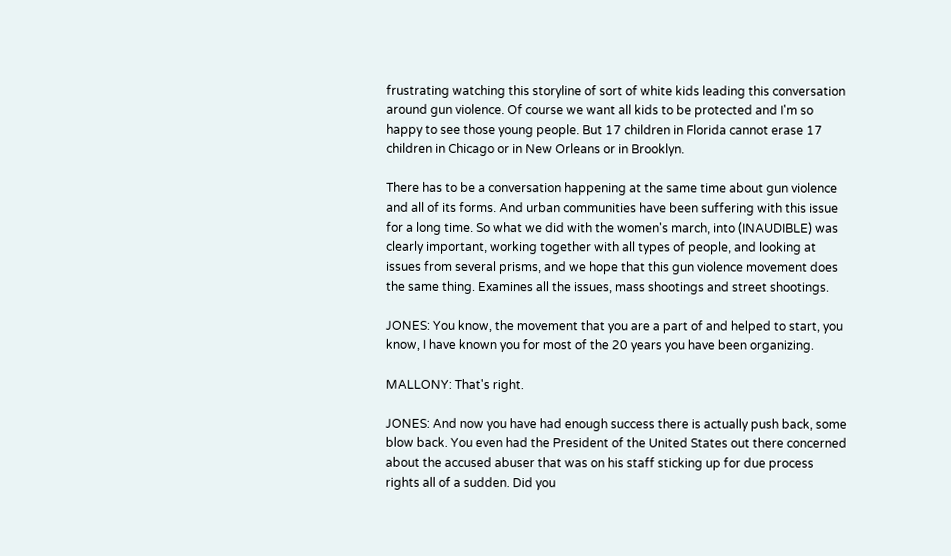frustrating watching this storyline of sort of white kids leading this conversation around gun violence. Of course we want all kids to be protected and I'm so happy to see those young people. But 17 children in Florida cannot erase 17 children in Chicago or in New Orleans or in Brooklyn.

There has to be a conversation happening at the same time about gun violence and all of its forms. And urban communities have been suffering with this issue for a long time. So what we did with the women's march, into (INAUDIBLE) was clearly important, working together with all types of people, and looking at issues from several prisms, and we hope that this gun violence movement does the same thing. Examines all the issues, mass shootings and street shootings.

JONES: You know, the movement that you are a part of and helped to start, you know, I have known you for most of the 20 years you have been organizing.

MALLONY: That's right.

JONES: And now you have had enough success there is actually push back, some blow back. You even had the President of the United States out there concerned about the accused abuser that was on his staff sticking up for due process rights all of a sudden. Did you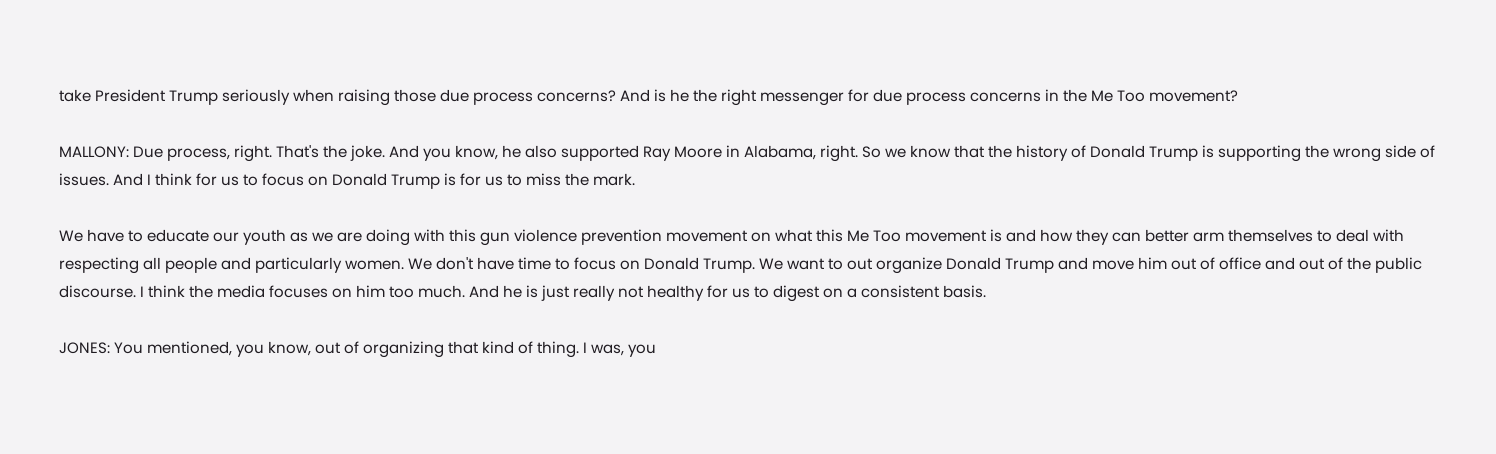take President Trump seriously when raising those due process concerns? And is he the right messenger for due process concerns in the Me Too movement?

MALLONY: Due process, right. That's the joke. And you know, he also supported Ray Moore in Alabama, right. So we know that the history of Donald Trump is supporting the wrong side of issues. And I think for us to focus on Donald Trump is for us to miss the mark.

We have to educate our youth as we are doing with this gun violence prevention movement on what this Me Too movement is and how they can better arm themselves to deal with respecting all people and particularly women. We don't have time to focus on Donald Trump. We want to out organize Donald Trump and move him out of office and out of the public discourse. I think the media focuses on him too much. And he is just really not healthy for us to digest on a consistent basis.

JONES: You mentioned, you know, out of organizing that kind of thing. I was, you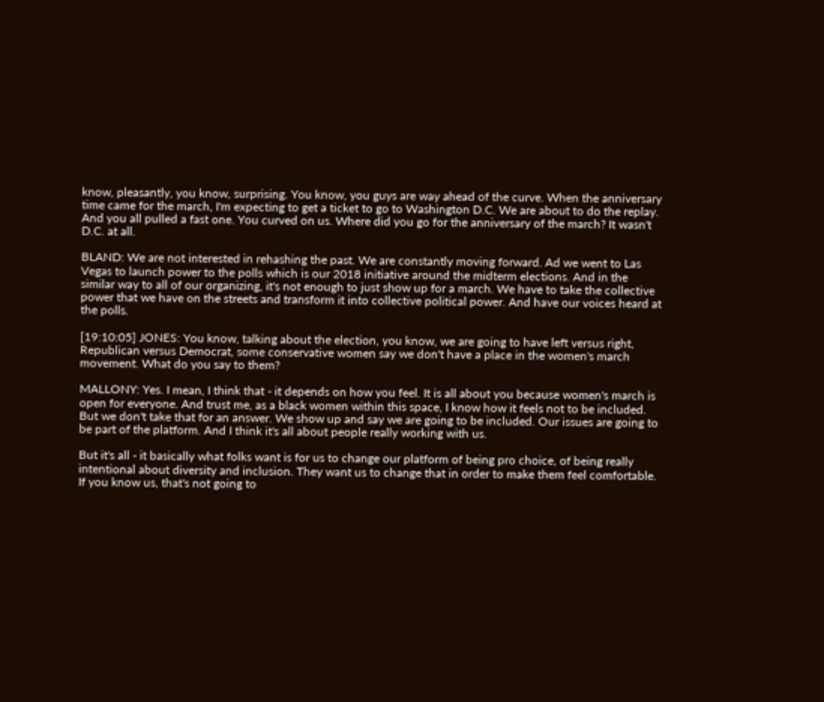know, pleasantly, you know, surprising. You know, you guys are way ahead of the curve. When the anniversary time came for the march, I'm expecting to get a ticket to go to Washington D.C. We are about to do the replay. And you all pulled a fast one. You curved on us. Where did you go for the anniversary of the march? It wasn't D.C. at all.

BLAND: We are not interested in rehashing the past. We are constantly moving forward. Ad we went to Las Vegas to launch power to the polls which is our 2018 initiative around the midterm elections. And in the similar way to all of our organizing, it's not enough to just show up for a march. We have to take the collective power that we have on the streets and transform it into collective political power. And have our voices heard at the polls.

[19:10:05] JONES: You know, talking about the election, you know, we are going to have left versus right, Republican versus Democrat, some conservative women say we don't have a place in the women's march movement. What do you say to them?

MALLONY: Yes. I mean, I think that - it depends on how you feel. It is all about you because women's march is open for everyone. And trust me, as a black women within this space, I know how it feels not to be included. But we don't take that for an answer. We show up and say we are going to be included. Our issues are going to be part of the platform. And I think it's all about people really working with us.

But it's all - it basically what folks want is for us to change our platform of being pro choice, of being really intentional about diversity and inclusion. They want us to change that in order to make them feel comfortable. If you know us, that's not going to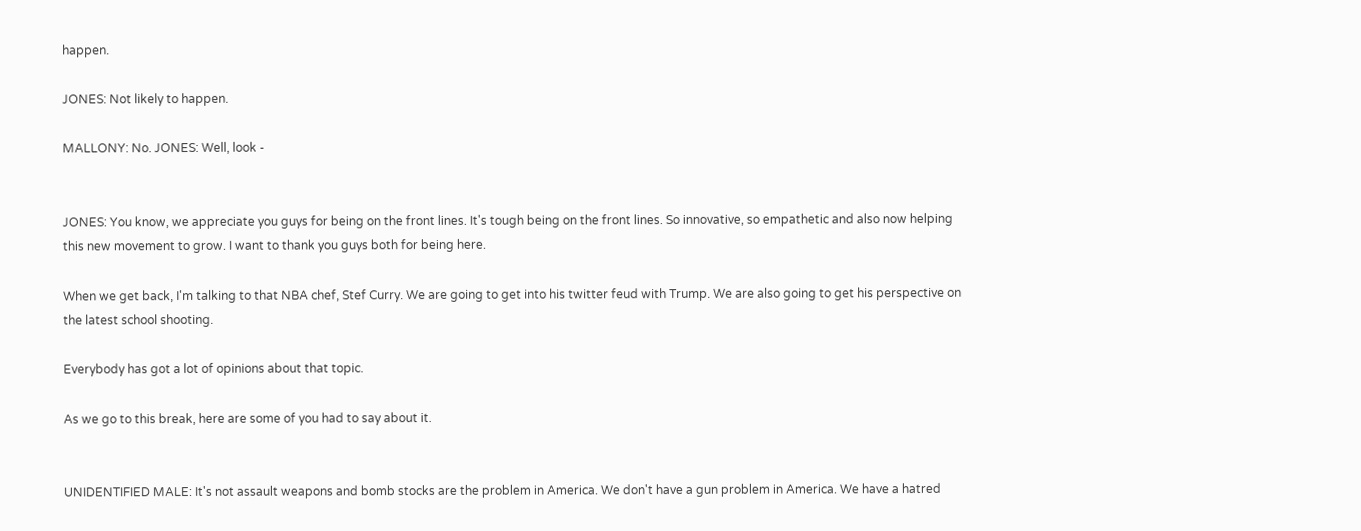happen.

JONES: Not likely to happen.

MALLONY: No. JONES: Well, look -


JONES: You know, we appreciate you guys for being on the front lines. It's tough being on the front lines. So innovative, so empathetic and also now helping this new movement to grow. I want to thank you guys both for being here.

When we get back, I'm talking to that NBA chef, Stef Curry. We are going to get into his twitter feud with Trump. We are also going to get his perspective on the latest school shooting.

Everybody has got a lot of opinions about that topic.

As we go to this break, here are some of you had to say about it.


UNIDENTIFIED MALE: It's not assault weapons and bomb stocks are the problem in America. We don't have a gun problem in America. We have a hatred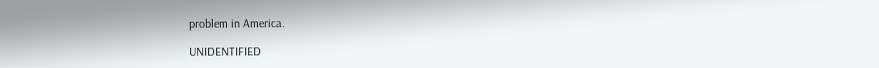problem in America.

UNIDENTIFIED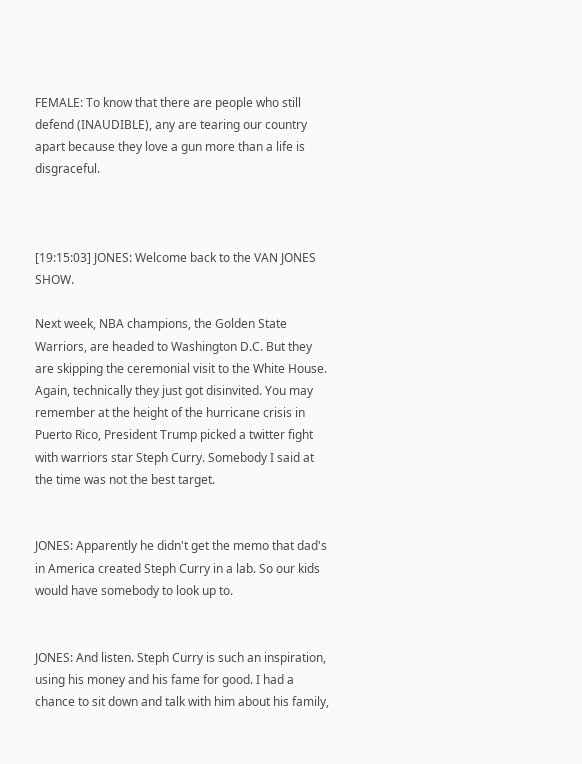FEMALE: To know that there are people who still defend (INAUDIBLE), any are tearing our country apart because they love a gun more than a life is disgraceful.



[19:15:03] JONES: Welcome back to the VAN JONES SHOW.

Next week, NBA champions, the Golden State Warriors, are headed to Washington D.C. But they are skipping the ceremonial visit to the White House. Again, technically they just got disinvited. You may remember at the height of the hurricane crisis in Puerto Rico, President Trump picked a twitter fight with warriors star Steph Curry. Somebody I said at the time was not the best target.


JONES: Apparently he didn't get the memo that dad's in America created Steph Curry in a lab. So our kids would have somebody to look up to.


JONES: And listen. Steph Curry is such an inspiration, using his money and his fame for good. I had a chance to sit down and talk with him about his family,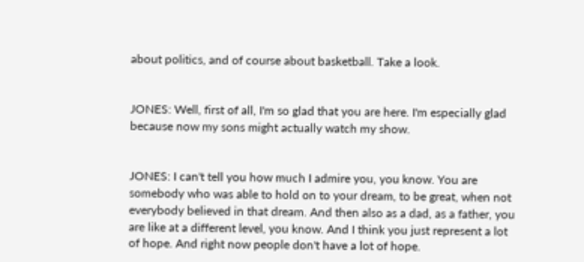about politics, and of course about basketball. Take a look.


JONES: Well, first of all, I'm so glad that you are here. I'm especially glad because now my sons might actually watch my show.


JONES: I can't tell you how much I admire you, you know. You are somebody who was able to hold on to your dream, to be great, when not everybody believed in that dream. And then also as a dad, as a father, you are like at a different level, you know. And I think you just represent a lot of hope. And right now people don't have a lot of hope.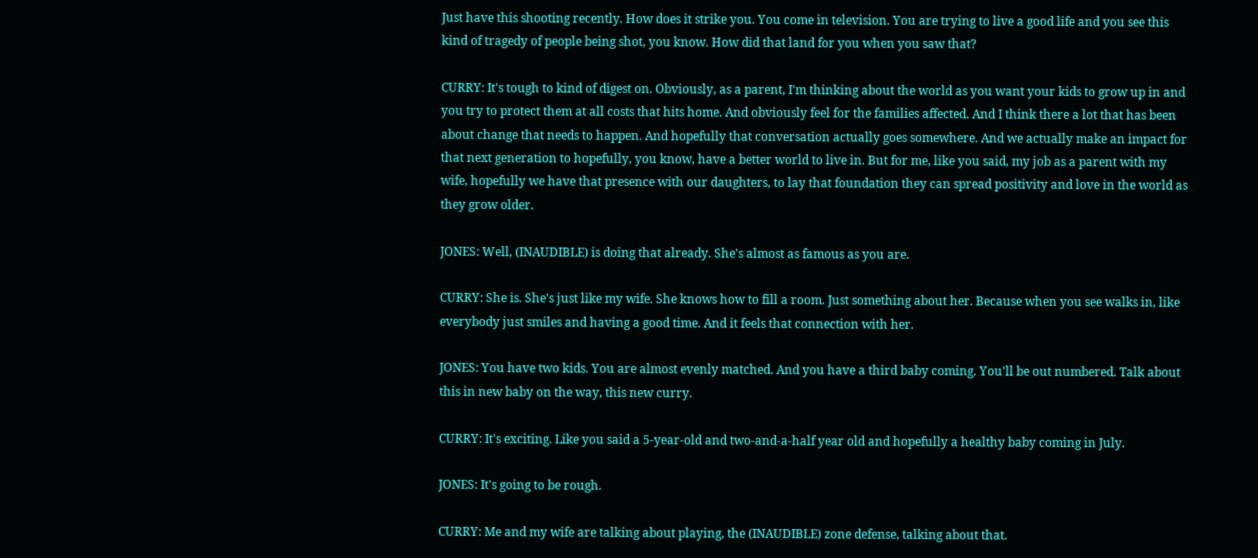Just have this shooting recently. How does it strike you. You come in television. You are trying to live a good life and you see this kind of tragedy of people being shot, you know. How did that land for you when you saw that?

CURRY: It's tough to kind of digest on. Obviously, as a parent, I'm thinking about the world as you want your kids to grow up in and you try to protect them at all costs that hits home. And obviously feel for the families affected. And I think there a lot that has been about change that needs to happen. And hopefully that conversation actually goes somewhere. And we actually make an impact for that next generation to hopefully, you know, have a better world to live in. But for me, like you said, my job as a parent with my wife, hopefully we have that presence with our daughters, to lay that foundation they can spread positivity and love in the world as they grow older.

JONES: Well, (INAUDIBLE) is doing that already. She's almost as famous as you are.

CURRY: She is. She's just like my wife. She knows how to fill a room. Just something about her. Because when you see walks in, like everybody just smiles and having a good time. And it feels that connection with her.

JONES: You have two kids. You are almost evenly matched. And you have a third baby coming. You'll be out numbered. Talk about this in new baby on the way, this new curry.

CURRY: It's exciting. Like you said a 5-year-old and two-and-a-half year old and hopefully a healthy baby coming in July.

JONES: It's going to be rough.

CURRY: Me and my wife are talking about playing, the (INAUDIBLE) zone defense, talking about that.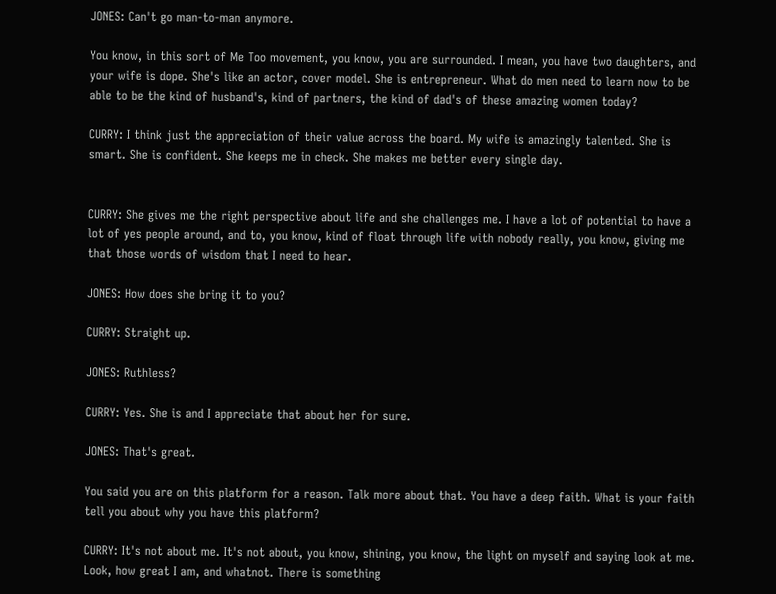JONES: Can't go man-to-man anymore.

You know, in this sort of Me Too movement, you know, you are surrounded. I mean, you have two daughters, and your wife is dope. She's like an actor, cover model. She is entrepreneur. What do men need to learn now to be able to be the kind of husband's, kind of partners, the kind of dad's of these amazing women today?

CURRY: I think just the appreciation of their value across the board. My wife is amazingly talented. She is smart. She is confident. She keeps me in check. She makes me better every single day.


CURRY: She gives me the right perspective about life and she challenges me. I have a lot of potential to have a lot of yes people around, and to, you know, kind of float through life with nobody really, you know, giving me that those words of wisdom that I need to hear.

JONES: How does she bring it to you?

CURRY: Straight up.

JONES: Ruthless?

CURRY: Yes. She is and I appreciate that about her for sure.

JONES: That's great.

You said you are on this platform for a reason. Talk more about that. You have a deep faith. What is your faith tell you about why you have this platform?

CURRY: It's not about me. It's not about, you know, shining, you know, the light on myself and saying look at me. Look, how great I am, and whatnot. There is something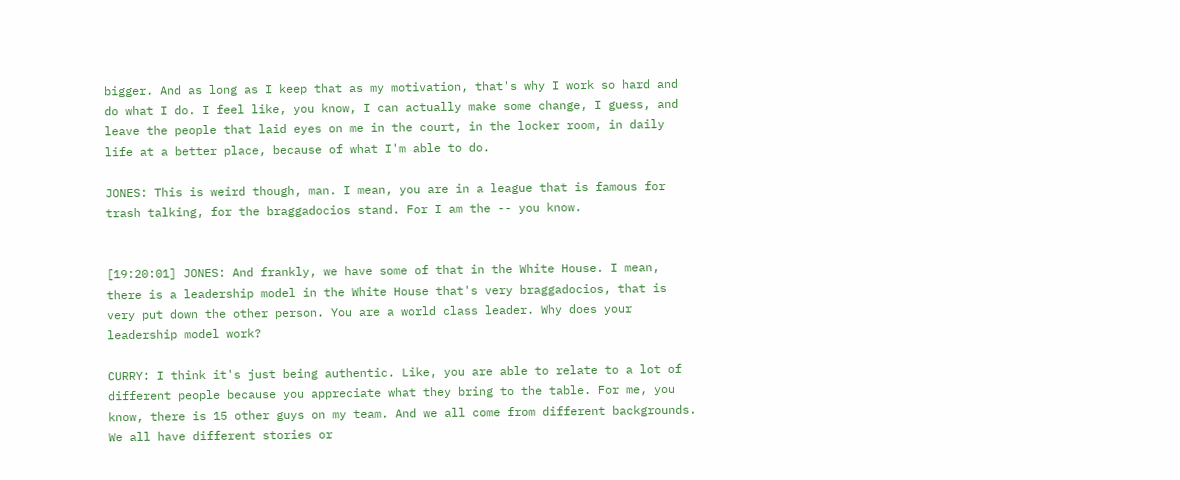bigger. And as long as I keep that as my motivation, that's why I work so hard and do what I do. I feel like, you know, I can actually make some change, I guess, and leave the people that laid eyes on me in the court, in the locker room, in daily life at a better place, because of what I'm able to do.

JONES: This is weird though, man. I mean, you are in a league that is famous for trash talking, for the braggadocios stand. For I am the -- you know.


[19:20:01] JONES: And frankly, we have some of that in the White House. I mean, there is a leadership model in the White House that's very braggadocios, that is very put down the other person. You are a world class leader. Why does your leadership model work?

CURRY: I think it's just being authentic. Like, you are able to relate to a lot of different people because you appreciate what they bring to the table. For me, you know, there is 15 other guys on my team. And we all come from different backgrounds. We all have different stories or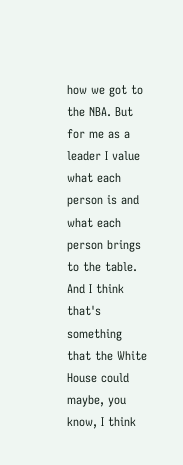how we got to the NBA. But for me as a leader I value what each person is and what each person brings to the table. And I think that's something that the White House could maybe, you know, I think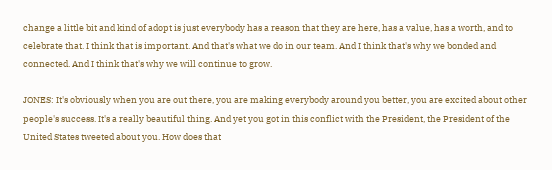change a little bit and kind of adopt is just everybody has a reason that they are here, has a value, has a worth, and to celebrate that. I think that is important. And that's what we do in our team. And I think that's why we bonded and connected. And I think that's why we will continue to grow.

JONES: It's obviously when you are out there, you are making everybody around you better, you are excited about other people's success. It's a really beautiful thing. And yet you got in this conflict with the President, the President of the United States tweeted about you. How does that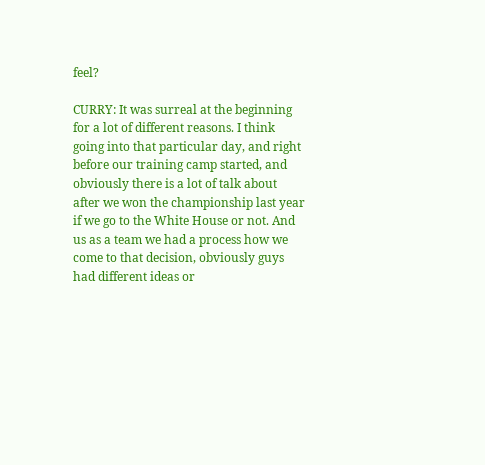feel?

CURRY: It was surreal at the beginning for a lot of different reasons. I think going into that particular day, and right before our training camp started, and obviously there is a lot of talk about after we won the championship last year if we go to the White House or not. And us as a team we had a process how we come to that decision, obviously guys had different ideas or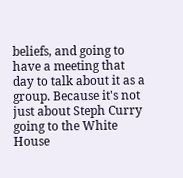beliefs, and going to have a meeting that day to talk about it as a group. Because it's not just about Steph Curry going to the White House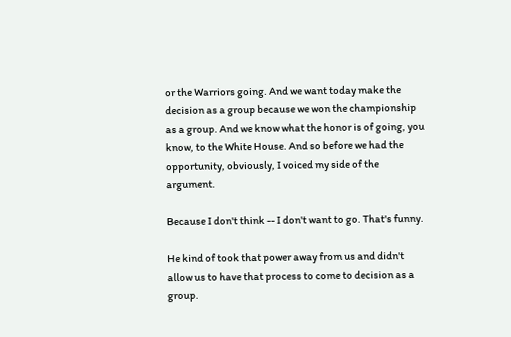or the Warriors going. And we want today make the decision as a group because we won the championship as a group. And we know what the honor is of going, you know, to the White House. And so before we had the opportunity, obviously, I voiced my side of the argument.

Because I don't think -- I don't want to go. That's funny.

He kind of took that power away from us and didn't allow us to have that process to come to decision as a group.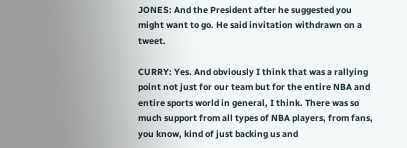JONES: And the President after he suggested you might want to go. He said invitation withdrawn on a tweet.

CURRY: Yes. And obviously I think that was a rallying point not just for our team but for the entire NBA and entire sports world in general, I think. There was so much support from all types of NBA players, from fans, you know, kind of just backing us and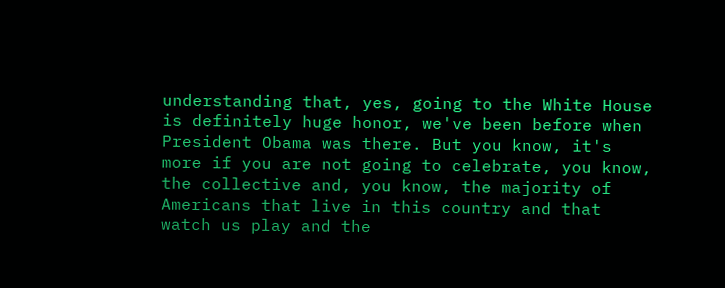understanding that, yes, going to the White House is definitely huge honor, we've been before when President Obama was there. But you know, it's more if you are not going to celebrate, you know, the collective and, you know, the majority of Americans that live in this country and that watch us play and the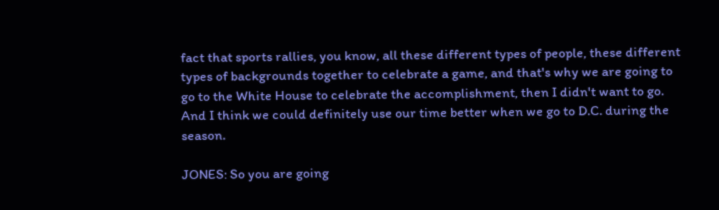fact that sports rallies, you know, all these different types of people, these different types of backgrounds together to celebrate a game, and that's why we are going to go to the White House to celebrate the accomplishment, then I didn't want to go. And I think we could definitely use our time better when we go to D.C. during the season.

JONES: So you are going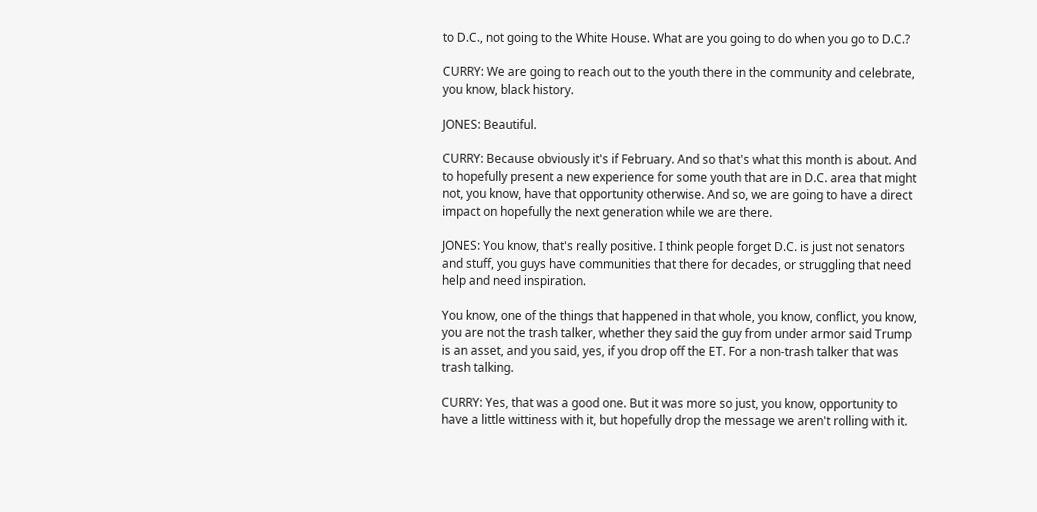to D.C., not going to the White House. What are you going to do when you go to D.C.?

CURRY: We are going to reach out to the youth there in the community and celebrate, you know, black history.

JONES: Beautiful.

CURRY: Because obviously it's if February. And so that's what this month is about. And to hopefully present a new experience for some youth that are in D.C. area that might not, you know, have that opportunity otherwise. And so, we are going to have a direct impact on hopefully the next generation while we are there.

JONES: You know, that's really positive. I think people forget D.C. is just not senators and stuff, you guys have communities that there for decades, or struggling that need help and need inspiration.

You know, one of the things that happened in that whole, you know, conflict, you know, you are not the trash talker, whether they said the guy from under armor said Trump is an asset, and you said, yes, if you drop off the ET. For a non-trash talker that was trash talking.

CURRY: Yes, that was a good one. But it was more so just, you know, opportunity to have a little wittiness with it, but hopefully drop the message we aren't rolling with it.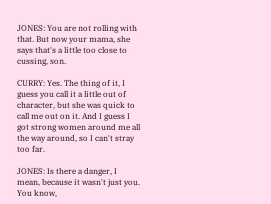JONES: You are not rolling with that. But now your mama, she says that's a little too close to cussing, son.

CURRY: Yes. The thing of it, I guess you call it a little out of character, but she was quick to call me out on it. And I guess I got strong women around me all the way around, so I can't stray too far.

JONES: Is there a danger, I mean, because it wasn't just you. You know,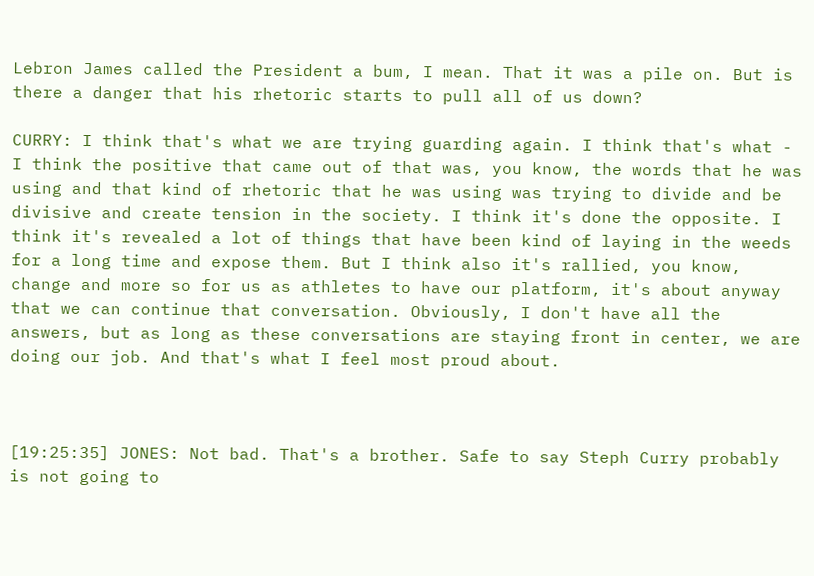Lebron James called the President a bum, I mean. That it was a pile on. But is there a danger that his rhetoric starts to pull all of us down?

CURRY: I think that's what we are trying guarding again. I think that's what - I think the positive that came out of that was, you know, the words that he was using and that kind of rhetoric that he was using was trying to divide and be divisive and create tension in the society. I think it's done the opposite. I think it's revealed a lot of things that have been kind of laying in the weeds for a long time and expose them. But I think also it's rallied, you know, change and more so for us as athletes to have our platform, it's about anyway that we can continue that conversation. Obviously, I don't have all the answers, but as long as these conversations are staying front in center, we are doing our job. And that's what I feel most proud about.



[19:25:35] JONES: Not bad. That's a brother. Safe to say Steph Curry probably is not going to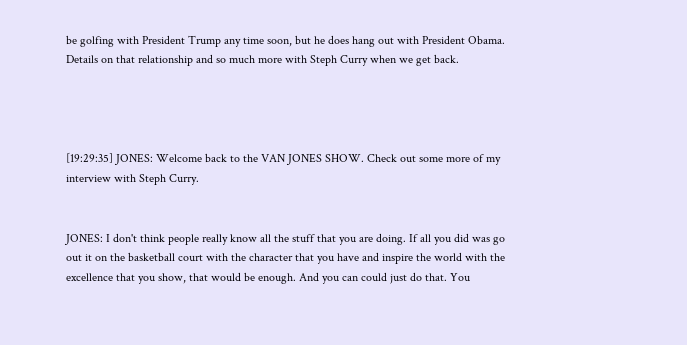be golfing with President Trump any time soon, but he does hang out with President Obama. Details on that relationship and so much more with Steph Curry when we get back.




[19:29:35] JONES: Welcome back to the VAN JONES SHOW. Check out some more of my interview with Steph Curry.


JONES: I don't think people really know all the stuff that you are doing. If all you did was go out it on the basketball court with the character that you have and inspire the world with the excellence that you show, that would be enough. And you can could just do that. You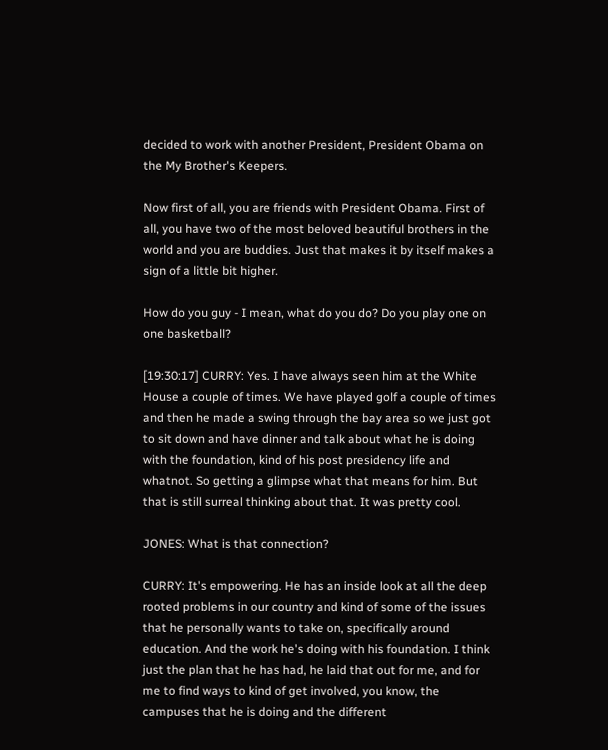decided to work with another President, President Obama on the My Brother's Keepers.

Now first of all, you are friends with President Obama. First of all, you have two of the most beloved beautiful brothers in the world and you are buddies. Just that makes it by itself makes a sign of a little bit higher.

How do you guy - I mean, what do you do? Do you play one on one basketball?

[19:30:17] CURRY: Yes. I have always seen him at the White House a couple of times. We have played golf a couple of times and then he made a swing through the bay area so we just got to sit down and have dinner and talk about what he is doing with the foundation, kind of his post presidency life and whatnot. So getting a glimpse what that means for him. But that is still surreal thinking about that. It was pretty cool.

JONES: What is that connection?

CURRY: It's empowering. He has an inside look at all the deep rooted problems in our country and kind of some of the issues that he personally wants to take on, specifically around education. And the work he's doing with his foundation. I think just the plan that he has had, he laid that out for me, and for me to find ways to kind of get involved, you know, the campuses that he is doing and the different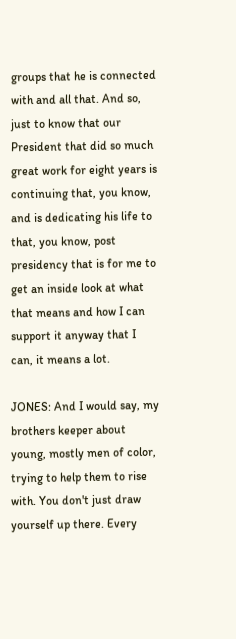groups that he is connected with and all that. And so, just to know that our President that did so much great work for eight years is continuing that, you know, and is dedicating his life to that, you know, post presidency that is for me to get an inside look at what that means and how I can support it anyway that I can, it means a lot.

JONES: And I would say, my brothers keeper about young, mostly men of color, trying to help them to rise with. You don't just draw yourself up there. Every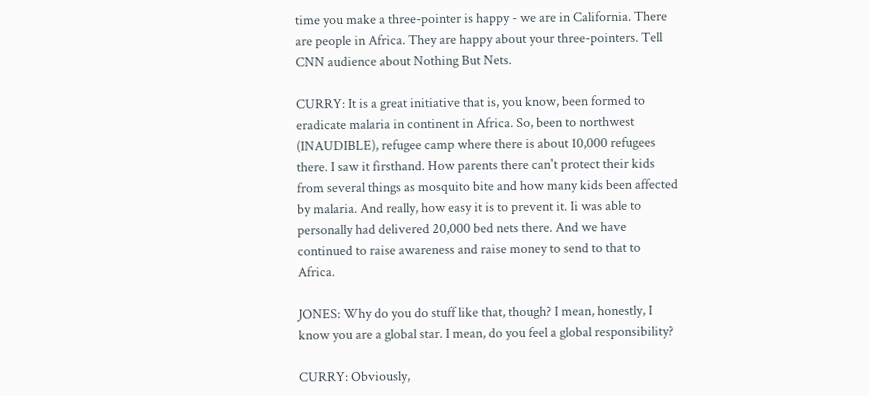time you make a three-pointer is happy - we are in California. There are people in Africa. They are happy about your three-pointers. Tell CNN audience about Nothing But Nets.

CURRY: It is a great initiative that is, you know, been formed to eradicate malaria in continent in Africa. So, been to northwest (INAUDIBLE), refugee camp where there is about 10,000 refugees there. I saw it firsthand. How parents there can't protect their kids from several things as mosquito bite and how many kids been affected by malaria. And really, how easy it is to prevent it. Ii was able to personally had delivered 20,000 bed nets there. And we have continued to raise awareness and raise money to send to that to Africa.

JONES: Why do you do stuff like that, though? I mean, honestly, I know you are a global star. I mean, do you feel a global responsibility?

CURRY: Obviously,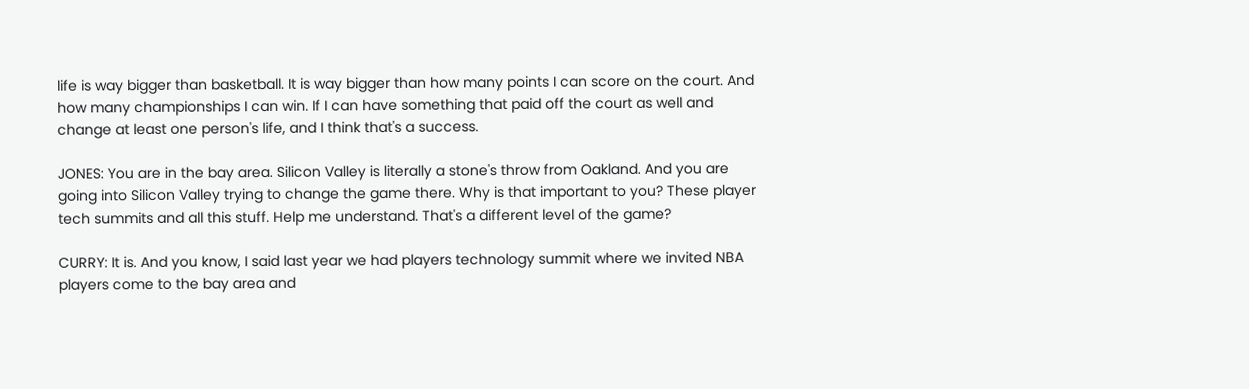life is way bigger than basketball. It is way bigger than how many points I can score on the court. And how many championships I can win. If I can have something that paid off the court as well and change at least one person's life, and I think that's a success.

JONES: You are in the bay area. Silicon Valley is literally a stone's throw from Oakland. And you are going into Silicon Valley trying to change the game there. Why is that important to you? These player tech summits and all this stuff. Help me understand. That's a different level of the game?

CURRY: It is. And you know, I said last year we had players technology summit where we invited NBA players come to the bay area and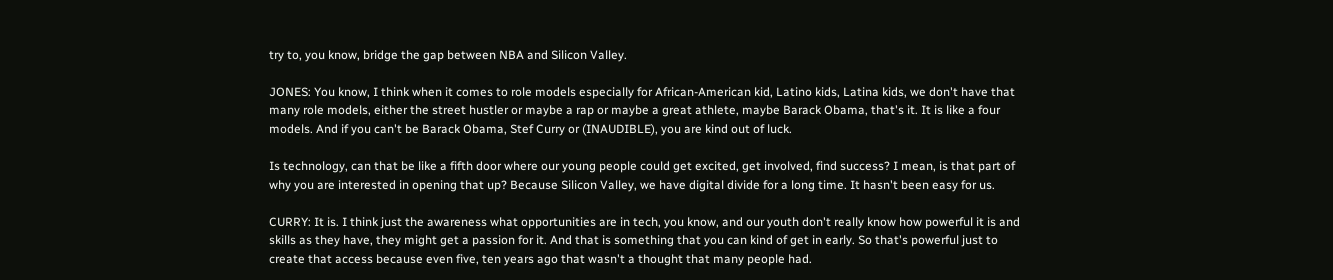try to, you know, bridge the gap between NBA and Silicon Valley.

JONES: You know, I think when it comes to role models especially for African-American kid, Latino kids, Latina kids, we don't have that many role models, either the street hustler or maybe a rap or maybe a great athlete, maybe Barack Obama, that's it. It is like a four models. And if you can't be Barack Obama, Stef Curry or (INAUDIBLE), you are kind out of luck.

Is technology, can that be like a fifth door where our young people could get excited, get involved, find success? I mean, is that part of why you are interested in opening that up? Because Silicon Valley, we have digital divide for a long time. It hasn't been easy for us.

CURRY: It is. I think just the awareness what opportunities are in tech, you know, and our youth don't really know how powerful it is and skills as they have, they might get a passion for it. And that is something that you can kind of get in early. So that's powerful just to create that access because even five, ten years ago that wasn't a thought that many people had.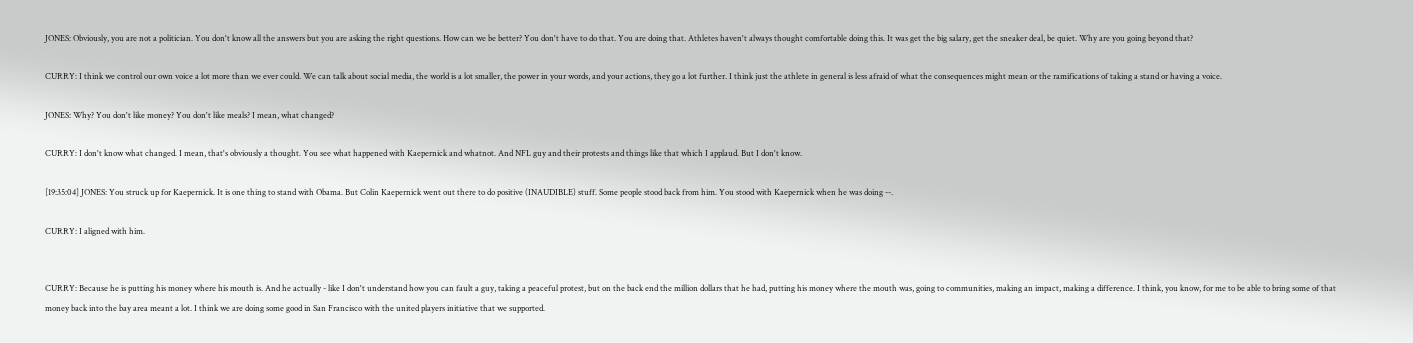JONES: Obviously, you are not a politician. You don't know all the answers but you are asking the right questions. How can we be better? You don't have to do that. You are doing that. Athletes haven't always thought comfortable doing this. It was get the big salary, get the sneaker deal, be quiet. Why are you going beyond that?

CURRY: I think we control our own voice a lot more than we ever could. We can talk about social media, the world is a lot smaller, the power in your words, and your actions, they go a lot further. I think just the athlete in general is less afraid of what the consequences might mean or the ramifications of taking a stand or having a voice.

JONES: Why? You don't like money? You don't like meals? I mean, what changed?

CURRY: I don't know what changed. I mean, that's obviously a thought. You see what happened with Kaepernick and whatnot. And NFL guy and their protests and things like that which I applaud. But I don't know.

[19:35:04] JONES: You struck up for Kaepernick. It is one thing to stand with Obama. But Colin Kaepernick went out there to do positive (INAUDIBLE) stuff. Some people stood back from him. You stood with Kaepernick when he was doing --.

CURRY: I aligned with him.


CURRY: Because he is putting his money where his mouth is. And he actually - like I don't understand how you can fault a guy, taking a peaceful protest, but on the back end the million dollars that he had, putting his money where the mouth was, going to communities, making an impact, making a difference. I think, you know, for me to be able to bring some of that money back into the bay area meant a lot. I think we are doing some good in San Francisco with the united players initiative that we supported.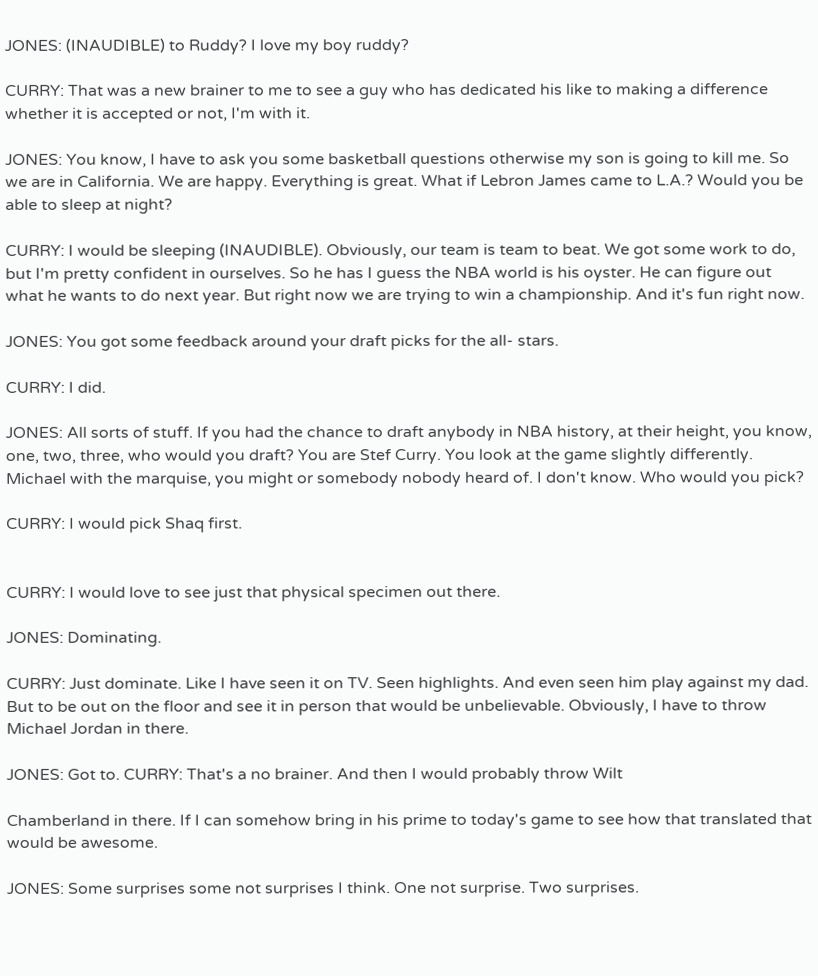JONES: (INAUDIBLE) to Ruddy? I love my boy ruddy?

CURRY: That was a new brainer to me to see a guy who has dedicated his like to making a difference whether it is accepted or not, I'm with it.

JONES: You know, I have to ask you some basketball questions otherwise my son is going to kill me. So we are in California. We are happy. Everything is great. What if Lebron James came to L.A.? Would you be able to sleep at night?

CURRY: I would be sleeping (INAUDIBLE). Obviously, our team is team to beat. We got some work to do, but I'm pretty confident in ourselves. So he has I guess the NBA world is his oyster. He can figure out what he wants to do next year. But right now we are trying to win a championship. And it's fun right now.

JONES: You got some feedback around your draft picks for the all- stars.

CURRY: I did.

JONES: All sorts of stuff. If you had the chance to draft anybody in NBA history, at their height, you know, one, two, three, who would you draft? You are Stef Curry. You look at the game slightly differently. Michael with the marquise, you might or somebody nobody heard of. I don't know. Who would you pick?

CURRY: I would pick Shaq first.


CURRY: I would love to see just that physical specimen out there.

JONES: Dominating.

CURRY: Just dominate. Like I have seen it on TV. Seen highlights. And even seen him play against my dad. But to be out on the floor and see it in person that would be unbelievable. Obviously, I have to throw Michael Jordan in there.

JONES: Got to. CURRY: That's a no brainer. And then I would probably throw Wilt

Chamberland in there. If I can somehow bring in his prime to today's game to see how that translated that would be awesome.

JONES: Some surprises some not surprises I think. One not surprise. Two surprises.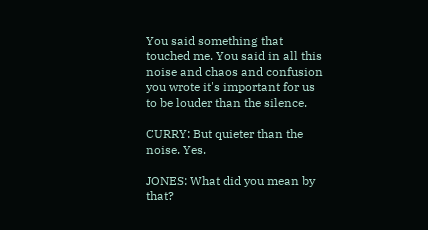You said something that touched me. You said in all this noise and chaos and confusion you wrote it's important for us to be louder than the silence.

CURRY: But quieter than the noise. Yes.

JONES: What did you mean by that?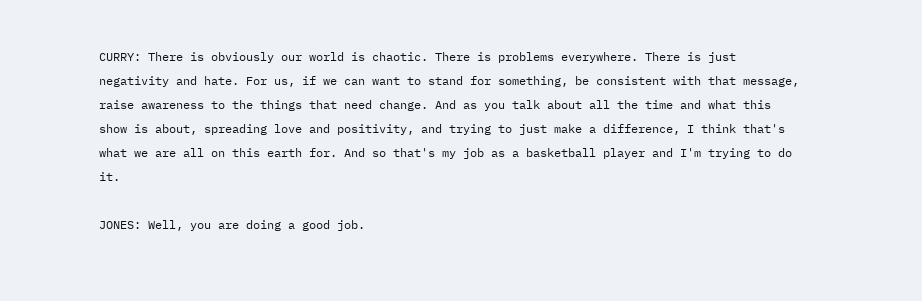CURRY: There is obviously our world is chaotic. There is problems everywhere. There is just negativity and hate. For us, if we can want to stand for something, be consistent with that message, raise awareness to the things that need change. And as you talk about all the time and what this show is about, spreading love and positivity, and trying to just make a difference, I think that's what we are all on this earth for. And so that's my job as a basketball player and I'm trying to do it.

JONES: Well, you are doing a good job.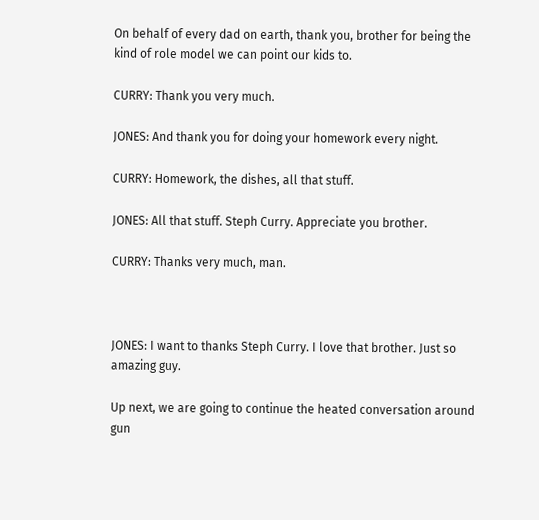On behalf of every dad on earth, thank you, brother for being the kind of role model we can point our kids to.

CURRY: Thank you very much.

JONES: And thank you for doing your homework every night.

CURRY: Homework, the dishes, all that stuff.

JONES: All that stuff. Steph Curry. Appreciate you brother.

CURRY: Thanks very much, man.



JONES: I want to thanks Steph Curry. I love that brother. Just so amazing guy.

Up next, we are going to continue the heated conversation around gun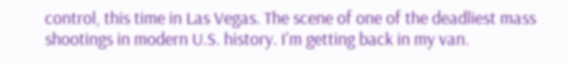control, this time in Las Vegas. The scene of one of the deadliest mass shootings in modern U.S. history. I'm getting back in my van.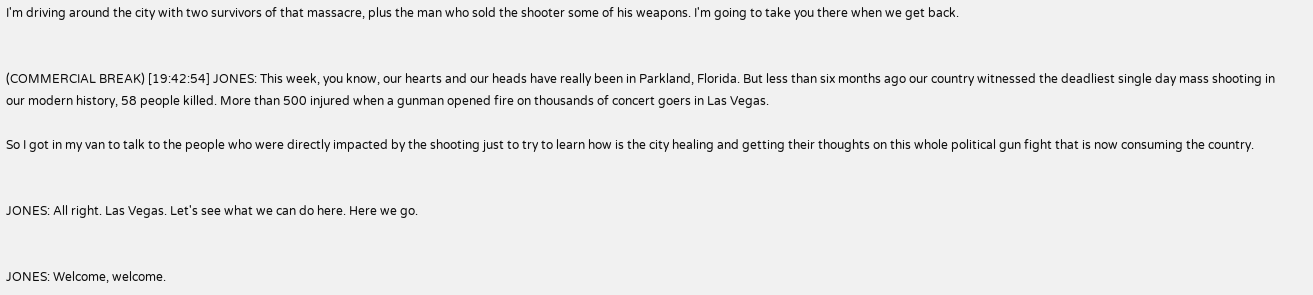I'm driving around the city with two survivors of that massacre, plus the man who sold the shooter some of his weapons. I'm going to take you there when we get back.


(COMMERCIAL BREAK) [19:42:54] JONES: This week, you know, our hearts and our heads have really been in Parkland, Florida. But less than six months ago our country witnessed the deadliest single day mass shooting in our modern history, 58 people killed. More than 500 injured when a gunman opened fire on thousands of concert goers in Las Vegas.

So I got in my van to talk to the people who were directly impacted by the shooting just to try to learn how is the city healing and getting their thoughts on this whole political gun fight that is now consuming the country.


JONES: All right. Las Vegas. Let's see what we can do here. Here we go.


JONES: Welcome, welcome.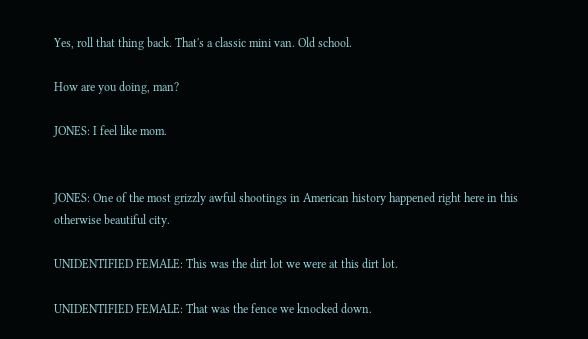Yes, roll that thing back. That's a classic mini van. Old school.

How are you doing, man?

JONES: I feel like mom.


JONES: One of the most grizzly awful shootings in American history happened right here in this otherwise beautiful city.

UNIDENTIFIED FEMALE: This was the dirt lot we were at this dirt lot.

UNIDENTIFIED FEMALE: That was the fence we knocked down.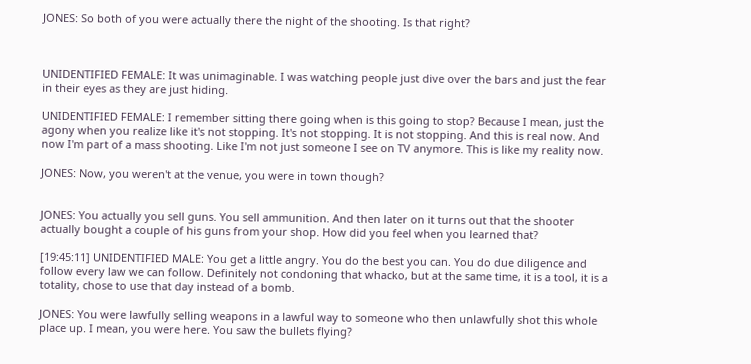JONES: So both of you were actually there the night of the shooting. Is that right?



UNIDENTIFIED FEMALE: It was unimaginable. I was watching people just dive over the bars and just the fear in their eyes as they are just hiding.

UNIDENTIFIED FEMALE: I remember sitting there going when is this going to stop? Because I mean, just the agony when you realize like it's not stopping. It's not stopping. It is not stopping. And this is real now. And now I'm part of a mass shooting. Like I'm not just someone I see on TV anymore. This is like my reality now.

JONES: Now, you weren't at the venue, you were in town though?


JONES: You actually you sell guns. You sell ammunition. And then later on it turns out that the shooter actually bought a couple of his guns from your shop. How did you feel when you learned that?

[19:45:11] UNIDENTIFIED MALE: You get a little angry. You do the best you can. You do due diligence and follow every law we can follow. Definitely not condoning that whacko, but at the same time, it is a tool, it is a totality, chose to use that day instead of a bomb.

JONES: You were lawfully selling weapons in a lawful way to someone who then unlawfully shot this whole place up. I mean, you were here. You saw the bullets flying?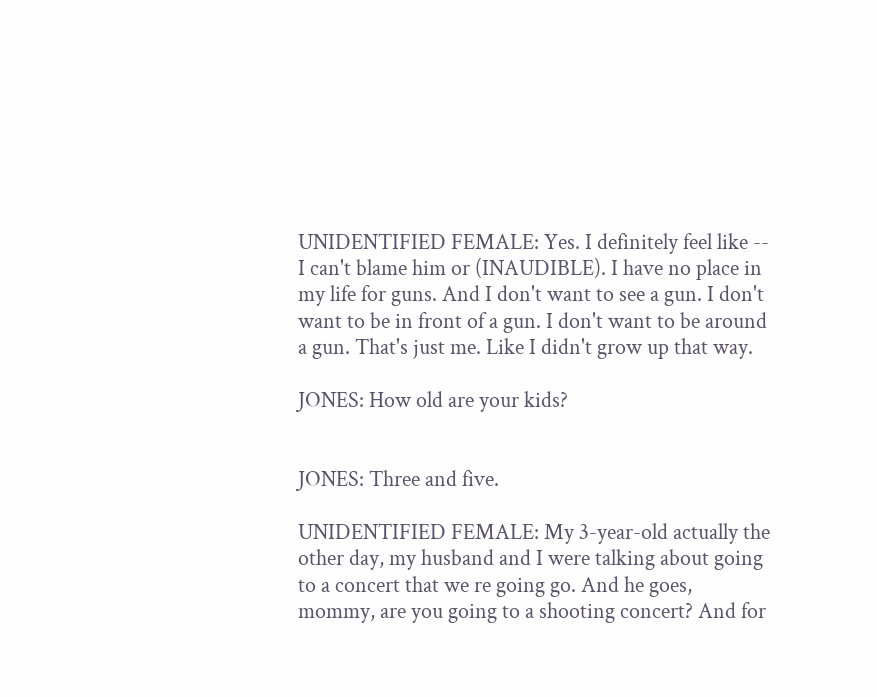UNIDENTIFIED FEMALE: Yes. I definitely feel like -- I can't blame him or (INAUDIBLE). I have no place in my life for guns. And I don't want to see a gun. I don't want to be in front of a gun. I don't want to be around a gun. That's just me. Like I didn't grow up that way.

JONES: How old are your kids?


JONES: Three and five.

UNIDENTIFIED FEMALE: My 3-year-old actually the other day, my husband and I were talking about going to a concert that we re going go. And he goes, mommy, are you going to a shooting concert? And for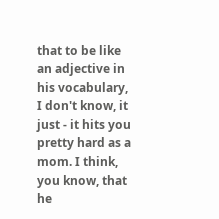that to be like an adjective in his vocabulary, I don't know, it just - it hits you pretty hard as a mom. I think, you know, that he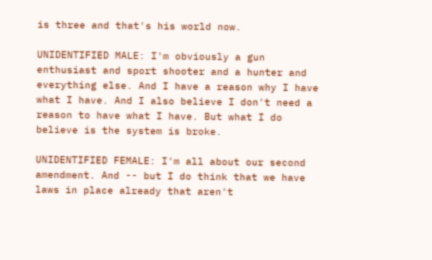is three and that's his world now.

UNIDENTIFIED MALE: I'm obviously a gun enthusiast and sport shooter and a hunter and everything else. And I have a reason why I have what I have. And I also believe I don't need a reason to have what I have. But what I do believe is the system is broke.

UNIDENTIFIED FEMALE: I'm all about our second amendment. And -- but I do think that we have laws in place already that aren't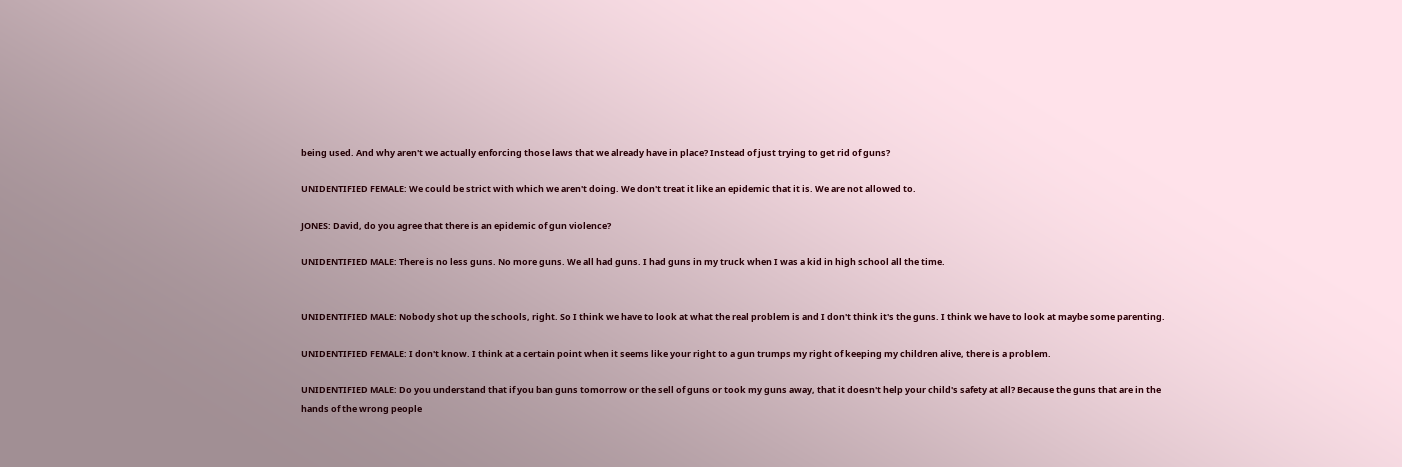being used. And why aren't we actually enforcing those laws that we already have in place? Instead of just trying to get rid of guns?

UNIDENTIFIED FEMALE: We could be strict with which we aren't doing. We don't treat it like an epidemic that it is. We are not allowed to.

JONES: David, do you agree that there is an epidemic of gun violence?

UNIDENTIFIED MALE: There is no less guns. No more guns. We all had guns. I had guns in my truck when I was a kid in high school all the time.


UNIDENTIFIED MALE: Nobody shot up the schools, right. So I think we have to look at what the real problem is and I don't think it's the guns. I think we have to look at maybe some parenting.

UNIDENTIFIED FEMALE: I don't know. I think at a certain point when it seems like your right to a gun trumps my right of keeping my children alive, there is a problem.

UNIDENTIFIED MALE: Do you understand that if you ban guns tomorrow or the sell of guns or took my guns away, that it doesn't help your child's safety at all? Because the guns that are in the hands of the wrong people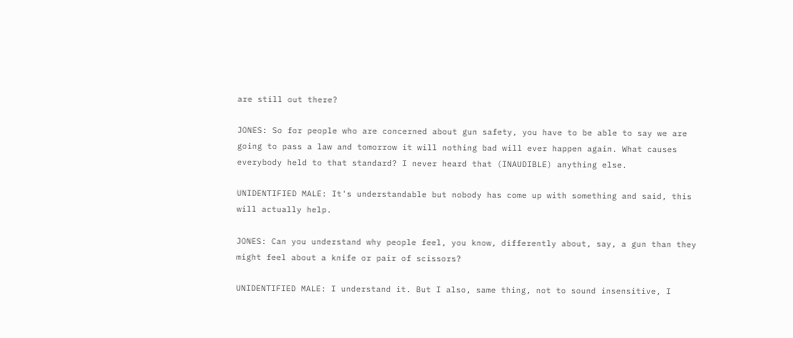are still out there?

JONES: So for people who are concerned about gun safety, you have to be able to say we are going to pass a law and tomorrow it will nothing bad will ever happen again. What causes everybody held to that standard? I never heard that (INAUDIBLE) anything else.

UNIDENTIFIED MALE: It's understandable but nobody has come up with something and said, this will actually help.

JONES: Can you understand why people feel, you know, differently about, say, a gun than they might feel about a knife or pair of scissors?

UNIDENTIFIED MALE: I understand it. But I also, same thing, not to sound insensitive, I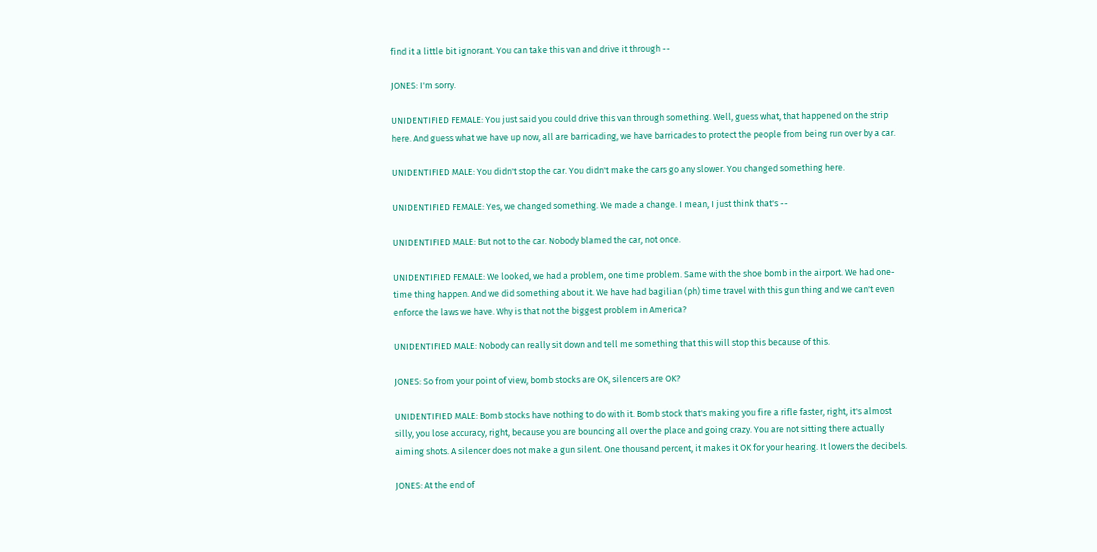find it a little bit ignorant. You can take this van and drive it through --

JONES: I'm sorry.

UNIDENTIFIED FEMALE: You just said you could drive this van through something. Well, guess what, that happened on the strip here. And guess what we have up now, all are barricading, we have barricades to protect the people from being run over by a car.

UNIDENTIFIED MALE: You didn't stop the car. You didn't make the cars go any slower. You changed something here.

UNIDENTIFIED FEMALE: Yes, we changed something. We made a change. I mean, I just think that's --

UNIDENTIFIED MALE: But not to the car. Nobody blamed the car, not once.

UNIDENTIFIED FEMALE: We looked, we had a problem, one time problem. Same with the shoe bomb in the airport. We had one-time thing happen. And we did something about it. We have had bagilian (ph) time travel with this gun thing and we can't even enforce the laws we have. Why is that not the biggest problem in America?

UNIDENTIFIED MALE: Nobody can really sit down and tell me something that this will stop this because of this.

JONES: So from your point of view, bomb stocks are OK, silencers are OK?

UNIDENTIFIED MALE: Bomb stocks have nothing to do with it. Bomb stock that's making you fire a rifle faster, right, it's almost silly, you lose accuracy, right, because you are bouncing all over the place and going crazy. You are not sitting there actually aiming shots. A silencer does not make a gun silent. One thousand percent, it makes it OK for your hearing. It lowers the decibels.

JONES: At the end of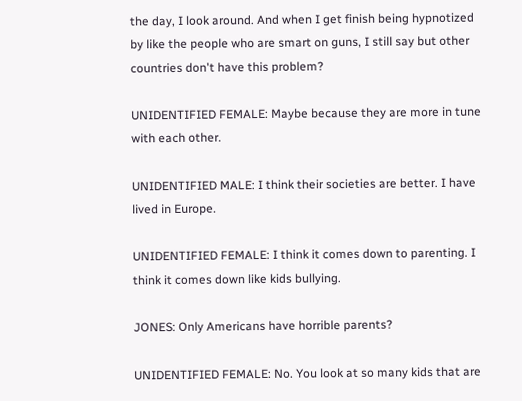the day, I look around. And when I get finish being hypnotized by like the people who are smart on guns, I still say but other countries don't have this problem?

UNIDENTIFIED FEMALE: Maybe because they are more in tune with each other.

UNIDENTIFIED MALE: I think their societies are better. I have lived in Europe.

UNIDENTIFIED FEMALE: I think it comes down to parenting. I think it comes down like kids bullying.

JONES: Only Americans have horrible parents?

UNIDENTIFIED FEMALE: No. You look at so many kids that are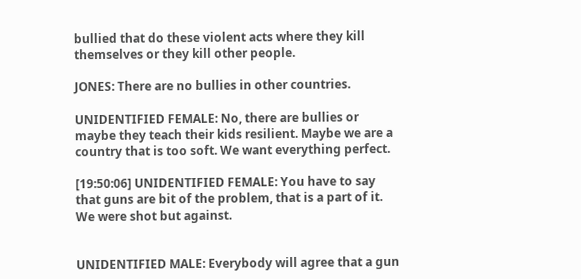bullied that do these violent acts where they kill themselves or they kill other people.

JONES: There are no bullies in other countries.

UNIDENTIFIED FEMALE: No, there are bullies or maybe they teach their kids resilient. Maybe we are a country that is too soft. We want everything perfect.

[19:50:06] UNIDENTIFIED FEMALE: You have to say that guns are bit of the problem, that is a part of it. We were shot but against.


UNIDENTIFIED MALE: Everybody will agree that a gun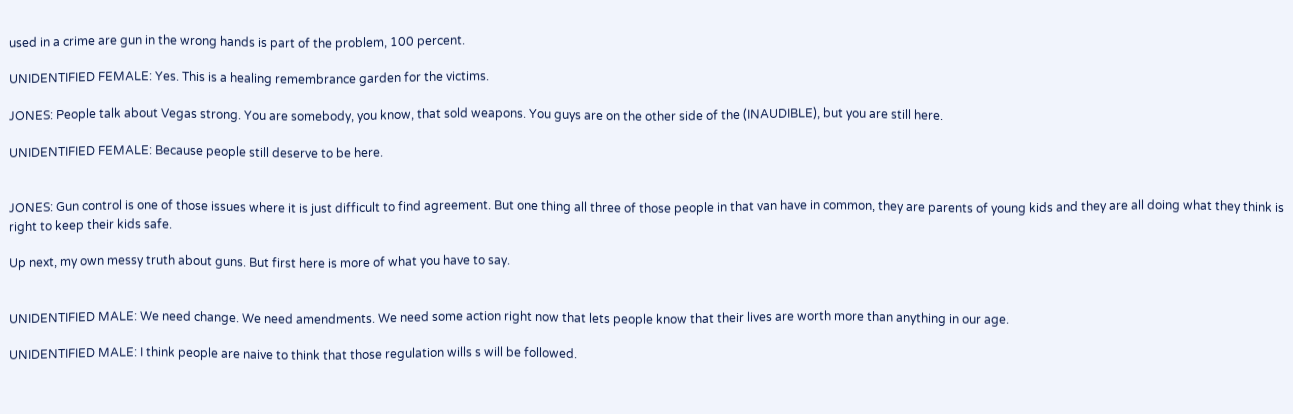used in a crime are gun in the wrong hands is part of the problem, 100 percent.

UNIDENTIFIED FEMALE: Yes. This is a healing remembrance garden for the victims.

JONES: People talk about Vegas strong. You are somebody, you know, that sold weapons. You guys are on the other side of the (INAUDIBLE), but you are still here.

UNIDENTIFIED FEMALE: Because people still deserve to be here.


JONES: Gun control is one of those issues where it is just difficult to find agreement. But one thing all three of those people in that van have in common, they are parents of young kids and they are all doing what they think is right to keep their kids safe.

Up next, my own messy truth about guns. But first here is more of what you have to say.


UNIDENTIFIED MALE: We need change. We need amendments. We need some action right now that lets people know that their lives are worth more than anything in our age.

UNIDENTIFIED MALE: I think people are naive to think that those regulation wills s will be followed.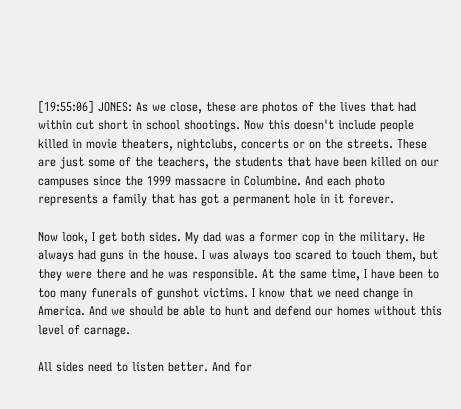[19:55:06] JONES: As we close, these are photos of the lives that had within cut short in school shootings. Now this doesn't include people killed in movie theaters, nightclubs, concerts or on the streets. These are just some of the teachers, the students that have been killed on our campuses since the 1999 massacre in Columbine. And each photo represents a family that has got a permanent hole in it forever.

Now look, I get both sides. My dad was a former cop in the military. He always had guns in the house. I was always too scared to touch them, but they were there and he was responsible. At the same time, I have been to too many funerals of gunshot victims. I know that we need change in America. And we should be able to hunt and defend our homes without this level of carnage.

All sides need to listen better. And for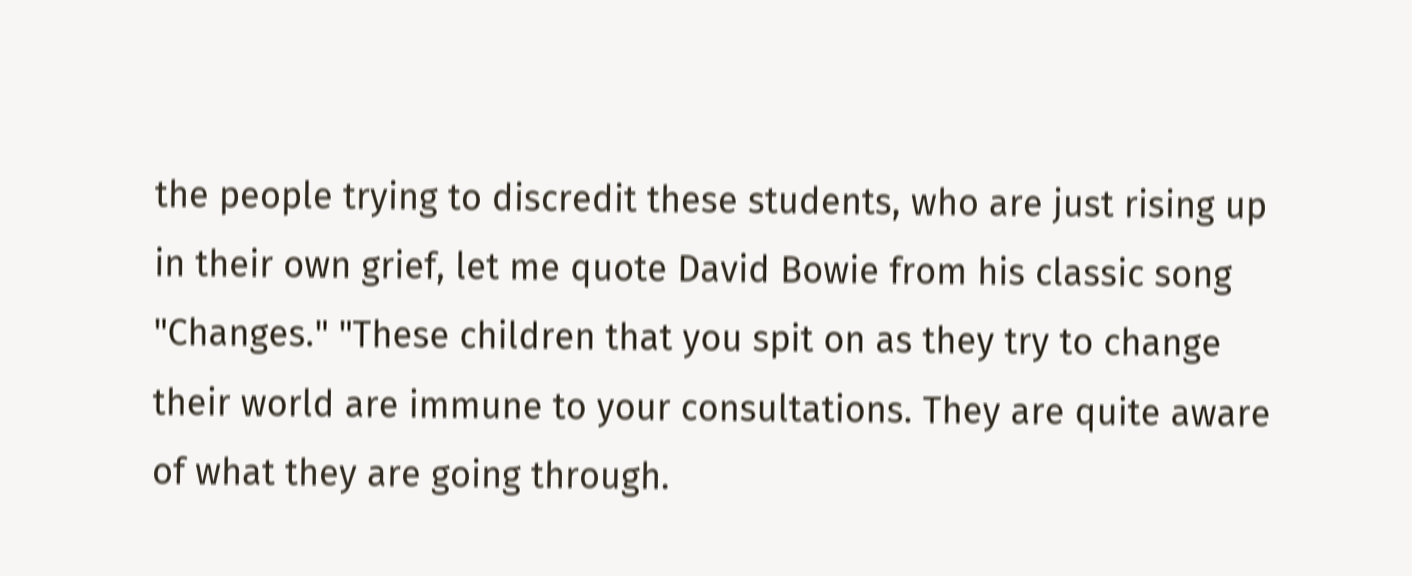the people trying to discredit these students, who are just rising up in their own grief, let me quote David Bowie from his classic song "Changes." "These children that you spit on as they try to change their world are immune to your consultations. They are quite aware of what they are going through.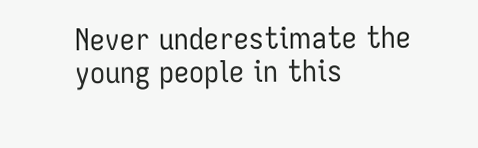Never underestimate the young people in this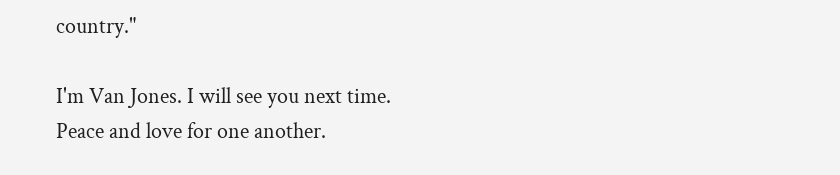country."

I'm Van Jones. I will see you next time. Peace and love for one another.